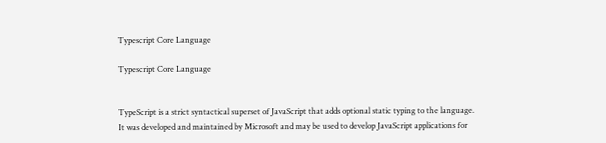Typescript Core Language

Typescript Core Language


TypeScript is a strict syntactical superset of JavaScript that adds optional static typing to the language. It was developed and maintained by Microsoft and may be used to develop JavaScript applications for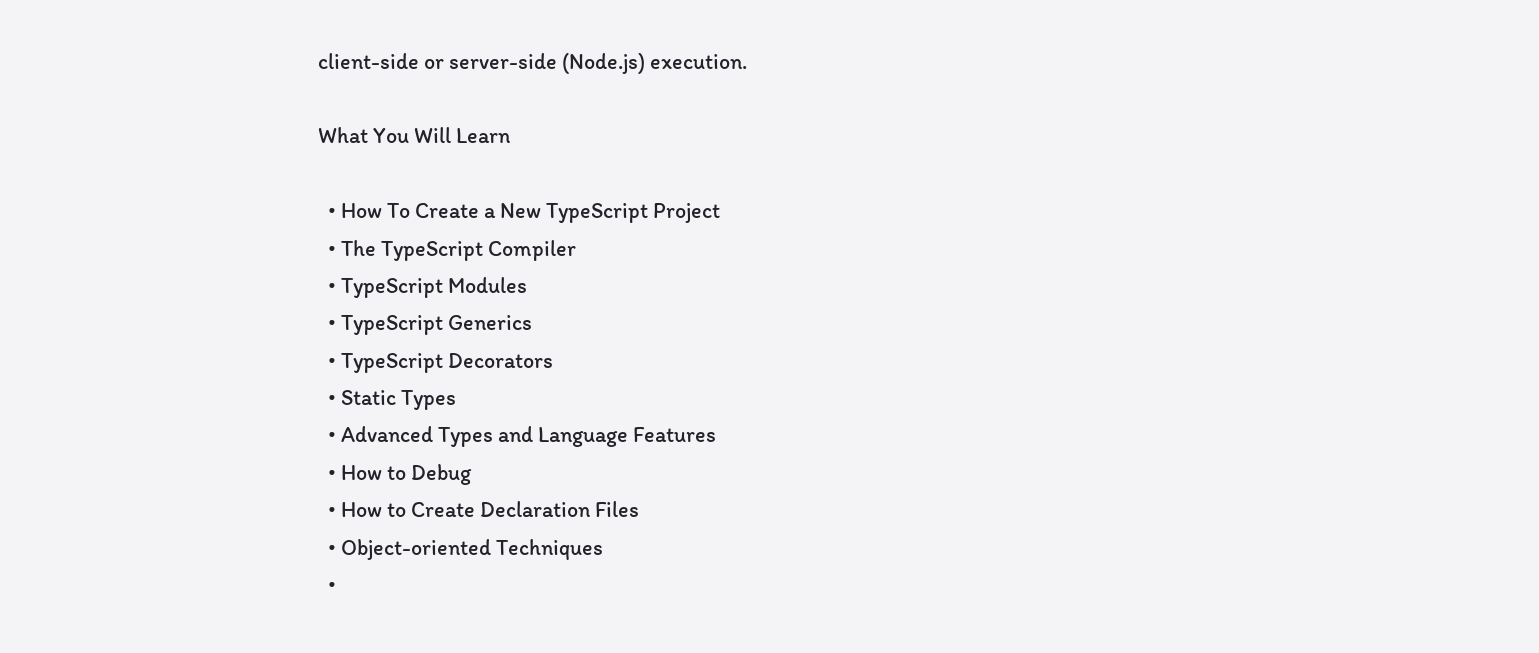client-side or server-side (Node.js) execution.

What You Will Learn

  • How To Create a New TypeScript Project
  • The TypeScript Compiler
  • TypeScript Modules
  • TypeScript Generics
  • TypeScript Decorators
  • Static Types
  • Advanced Types and Language Features
  • How to Debug
  • How to Create Declaration Files
  • Object-oriented Techniques
  •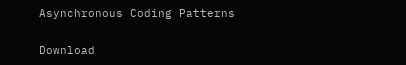Asynchronous Coding Patterns

Download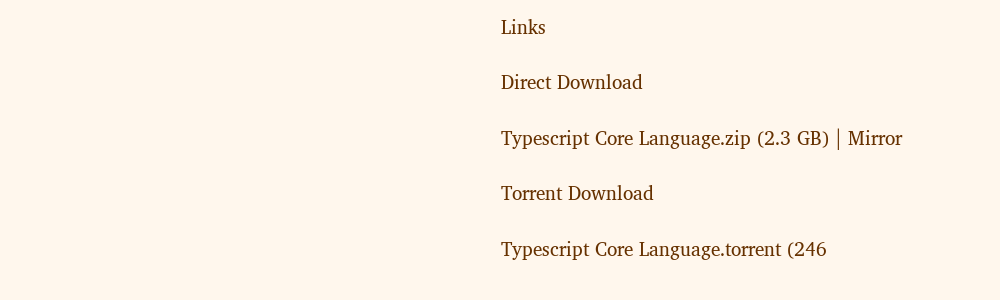Links

Direct Download

Typescript Core Language.zip (2.3 GB) | Mirror

Torrent Download

Typescript Core Language.torrent (246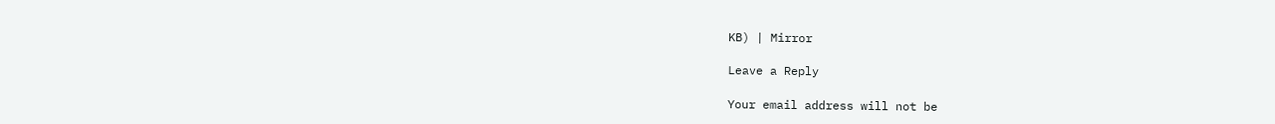KB) | Mirror

Leave a Reply

Your email address will not be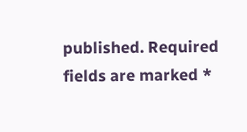published. Required fields are marked *